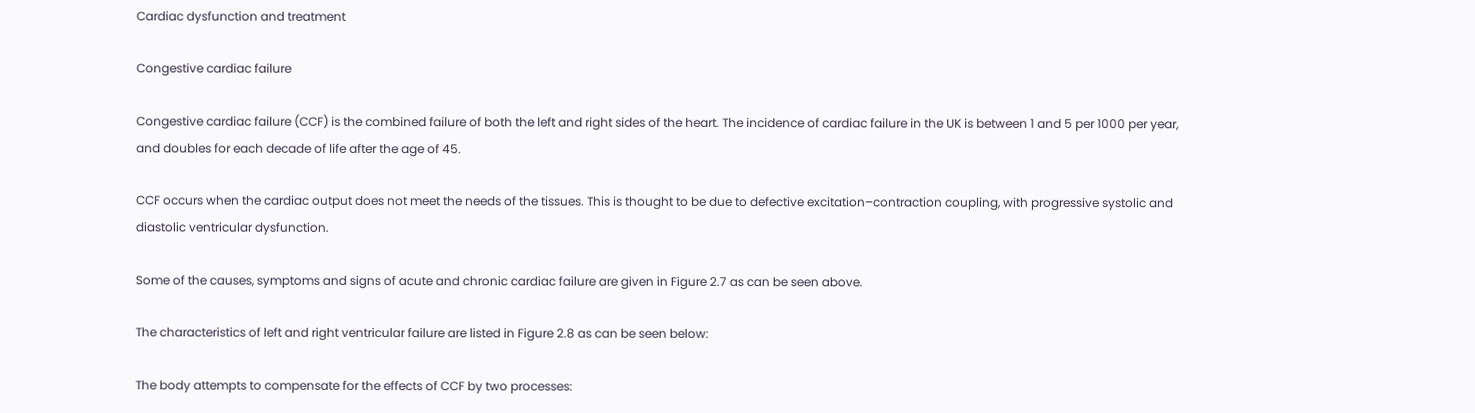Cardiac dysfunction and treatment

Congestive cardiac failure

Congestive cardiac failure (CCF) is the combined failure of both the left and right sides of the heart. The incidence of cardiac failure in the UK is between 1 and 5 per 1000 per year, and doubles for each decade of life after the age of 45.

CCF occurs when the cardiac output does not meet the needs of the tissues. This is thought to be due to defective excitation–contraction coupling, with progressive systolic and diastolic ventricular dysfunction.

Some of the causes, symptoms and signs of acute and chronic cardiac failure are given in Figure 2.7 as can be seen above.

The characteristics of left and right ventricular failure are listed in Figure 2.8 as can be seen below:

The body attempts to compensate for the effects of CCF by two processes: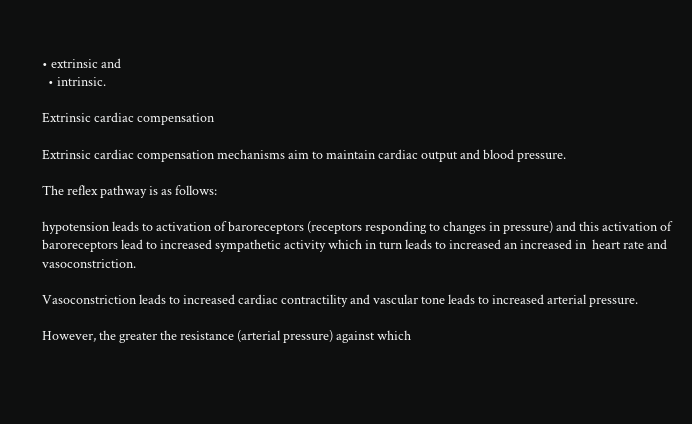• extrinsic and
  • intrinsic.

Extrinsic cardiac compensation

Extrinsic cardiac compensation mechanisms aim to maintain cardiac output and blood pressure.

The reflex pathway is as follows:

hypotension leads to activation of baroreceptors (receptors responding to changes in pressure) and this activation of baroreceptors lead to increased sympathetic activity which in turn leads to increased an increased in  heart rate and vasoconstriction.

Vasoconstriction leads to increased cardiac contractility and vascular tone leads to increased arterial pressure.

However, the greater the resistance (arterial pressure) against which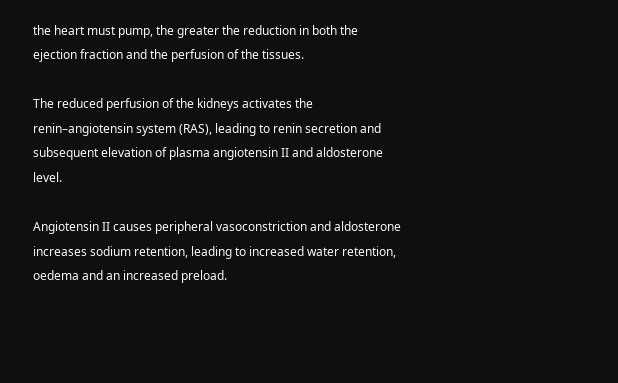the heart must pump, the greater the reduction in both the ejection fraction and the perfusion of the tissues.

The reduced perfusion of the kidneys activates the renin–angiotensin system (RAS), leading to renin secretion and subsequent elevation of plasma angiotensin II and aldosterone level.

Angiotensin II causes peripheral vasoconstriction and aldosterone
increases sodium retention, leading to increased water retention, oedema and an increased preload.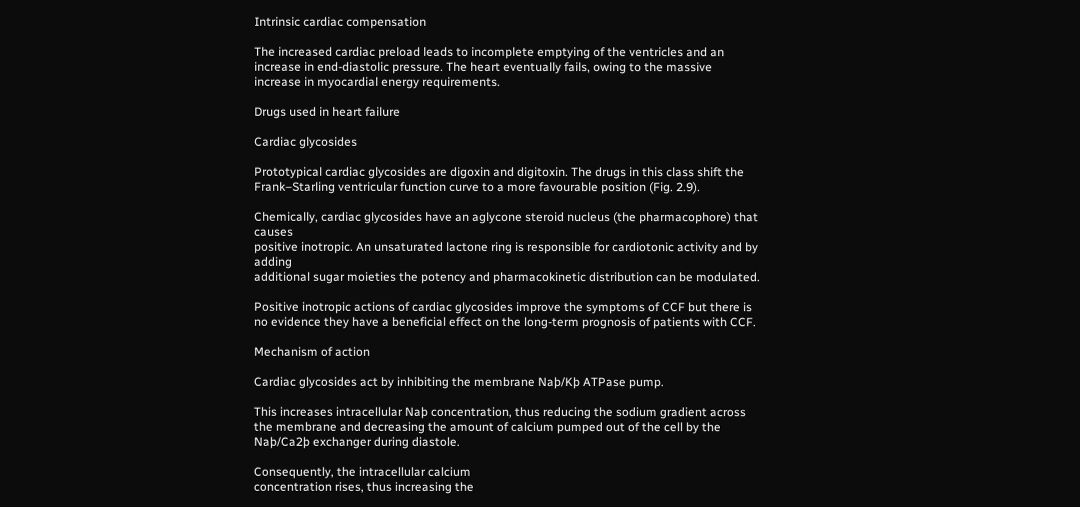Intrinsic cardiac compensation

The increased cardiac preload leads to incomplete emptying of the ventricles and an increase in end-diastolic pressure. The heart eventually fails, owing to the massive increase in myocardial energy requirements.

Drugs used in heart failure

Cardiac glycosides

Prototypical cardiac glycosides are digoxin and digitoxin. The drugs in this class shift the Frank–Starling ventricular function curve to a more favourable position (Fig. 2.9).

Chemically, cardiac glycosides have an aglycone steroid nucleus (the pharmacophore) that causes
positive inotropic. An unsaturated lactone ring is responsible for cardiotonic activity and by adding
additional sugar moieties the potency and pharmacokinetic distribution can be modulated.

Positive inotropic actions of cardiac glycosides improve the symptoms of CCF but there is no evidence they have a beneficial effect on the long-term prognosis of patients with CCF.

Mechanism of action

Cardiac glycosides act by inhibiting the membrane Naþ/Kþ ATPase pump.

This increases intracellular Naþ concentration, thus reducing the sodium gradient across the membrane and decreasing the amount of calcium pumped out of the cell by the Naþ/Ca2þ exchanger during diastole.

Consequently, the intracellular calcium
concentration rises, thus increasing the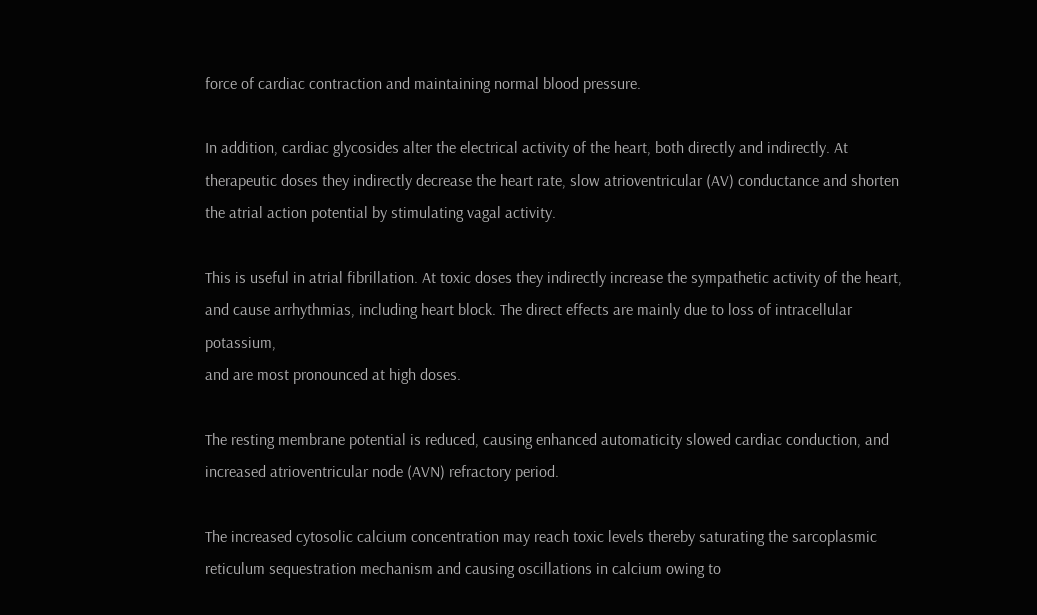force of cardiac contraction and maintaining normal blood pressure.

In addition, cardiac glycosides alter the electrical activity of the heart, both directly and indirectly. At therapeutic doses they indirectly decrease the heart rate, slow atrioventricular (AV) conductance and shorten the atrial action potential by stimulating vagal activity.

This is useful in atrial fibrillation. At toxic doses they indirectly increase the sympathetic activity of the heart, and cause arrhythmias, including heart block. The direct effects are mainly due to loss of intracellular potassium,
and are most pronounced at high doses.

The resting membrane potential is reduced, causing enhanced automaticity slowed cardiac conduction, and increased atrioventricular node (AVN) refractory period.

The increased cytosolic calcium concentration may reach toxic levels thereby saturating the sarcoplasmic
reticulum sequestration mechanism and causing oscillations in calcium owing to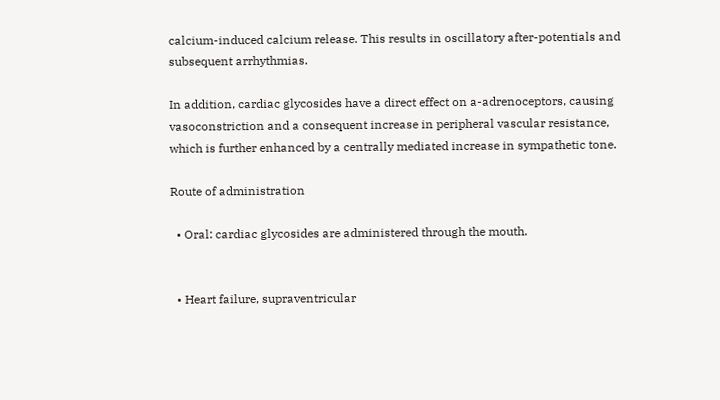calcium-induced calcium release. This results in oscillatory after-potentials and
subsequent arrhythmias.

In addition, cardiac glycosides have a direct effect on a-adrenoceptors, causing vasoconstriction and a consequent increase in peripheral vascular resistance, which is further enhanced by a centrally mediated increase in sympathetic tone.

Route of administration

  • Oral: cardiac glycosides are administered through the mouth.


  • Heart failure, supraventricular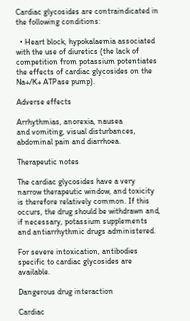Cardiac glycosides are contraindicated in the following conditions:

  • Heart block, hypokalaemia associated with the use of diuretics (the lack of competition from potassium potentiates the effects of cardiac glycosides on the Na+/K+ ATPase pump).

Adverse effects

Arrhythmias, anorexia, nausea
and vomiting, visual disturbances, abdominal pain and diarrhoea.

Therapeutic notes

The cardiac glycosides have a very
narrow therapeutic window, and toxicity is therefore relatively common. If this occurs, the drug should be withdrawn and, if necessary, potassium supplements and antiarrhythmic drugs administered.

For severe intoxication, antibodies specific to cardiac glycosides are available.

Dangerous drug interaction

Cardiac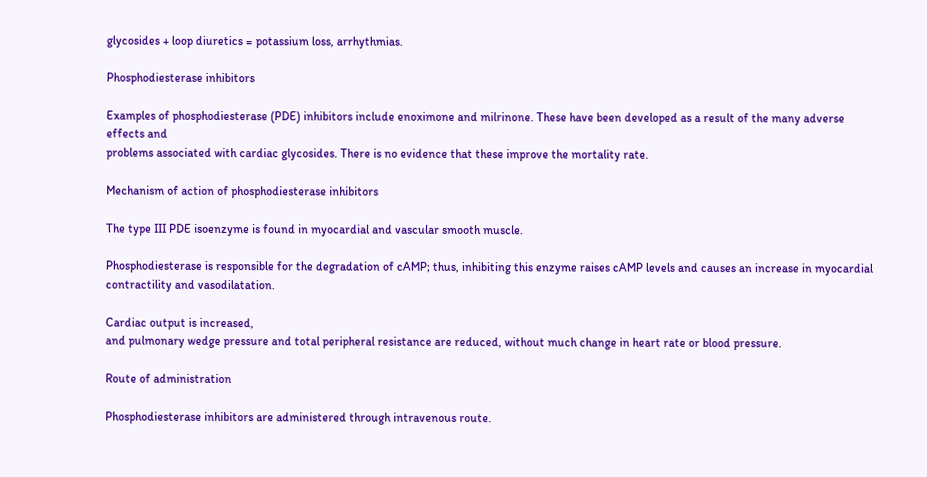glycosides + loop diuretics = potassium loss, arrhythmias.

Phosphodiesterase inhibitors

Examples of phosphodiesterase (PDE) inhibitors include enoximone and milrinone. These have been developed as a result of the many adverse effects and
problems associated with cardiac glycosides. There is no evidence that these improve the mortality rate.

Mechanism of action of phosphodiesterase inhibitors

The type III PDE isoenzyme is found in myocardial and vascular smooth muscle.

Phosphodiesterase is responsible for the degradation of cAMP; thus, inhibiting this enzyme raises cAMP levels and causes an increase in myocardial contractility and vasodilatation.

Cardiac output is increased,
and pulmonary wedge pressure and total peripheral resistance are reduced, without much change in heart rate or blood pressure.

Route of administration

Phosphodiesterase inhibitors are administered through intravenous route.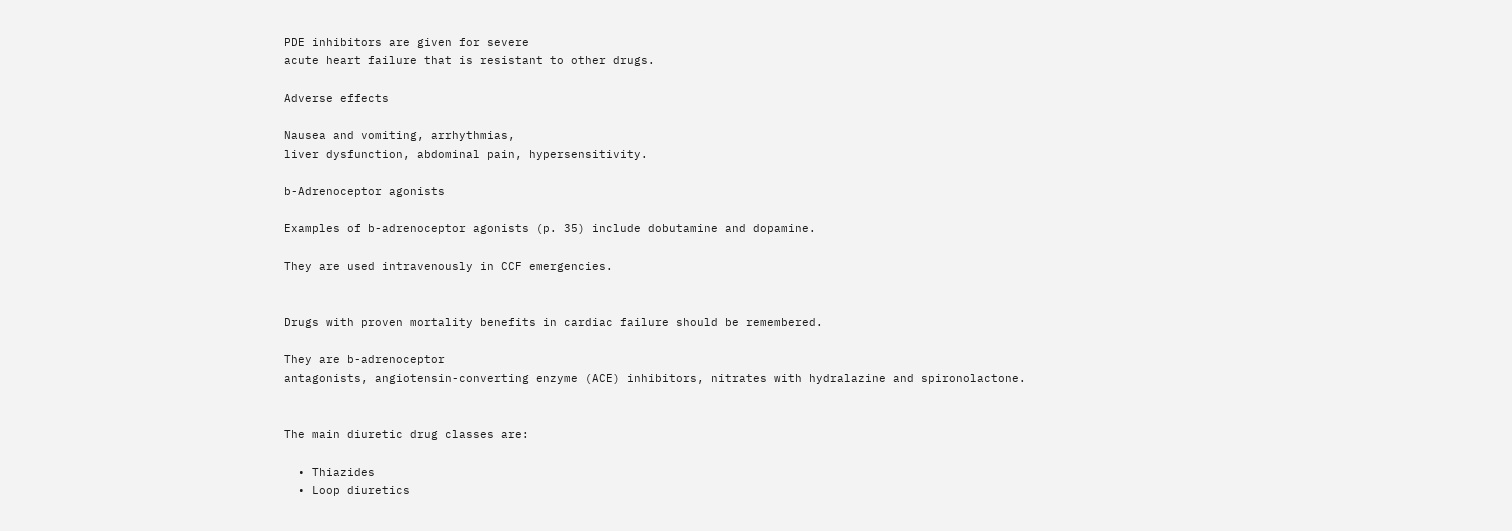PDE inhibitors are given for severe
acute heart failure that is resistant to other drugs.

Adverse effects

Nausea and vomiting, arrhythmias,
liver dysfunction, abdominal pain, hypersensitivity.

b-Adrenoceptor agonists

Examples of b-adrenoceptor agonists (p. 35) include dobutamine and dopamine.

They are used intravenously in CCF emergencies.


Drugs with proven mortality benefits in cardiac failure should be remembered.

They are b-adrenoceptor
antagonists, angiotensin-converting enzyme (ACE) inhibitors, nitrates with hydralazine and spironolactone.


The main diuretic drug classes are:

  • Thiazides
  • Loop diuretics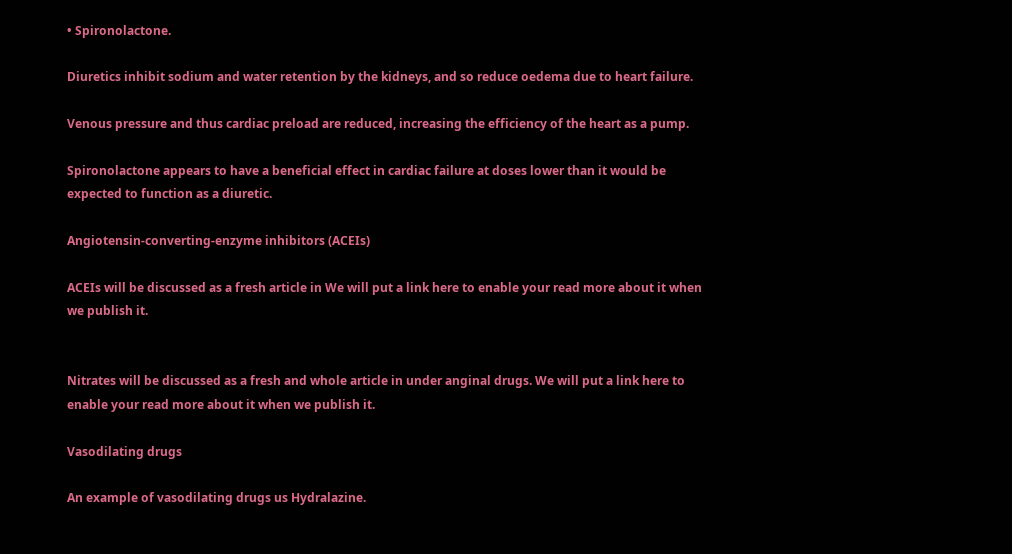• Spironolactone.

Diuretics inhibit sodium and water retention by the kidneys, and so reduce oedema due to heart failure.

Venous pressure and thus cardiac preload are reduced, increasing the efficiency of the heart as a pump.

Spironolactone appears to have a beneficial effect in cardiac failure at doses lower than it would be expected to function as a diuretic.

Angiotensin-converting-enzyme inhibitors (ACEIs)

ACEIs will be discussed as a fresh article in We will put a link here to enable your read more about it when we publish it.


Nitrates will be discussed as a fresh and whole article in under anginal drugs. We will put a link here to enable your read more about it when we publish it.

Vasodilating drugs

An example of vasodilating drugs us Hydralazine.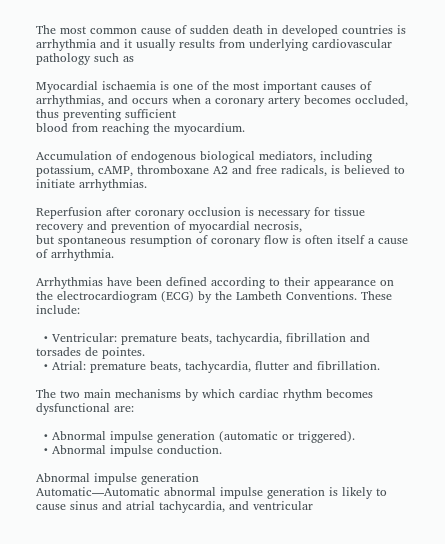The most common cause of sudden death in developed countries is arrhythmia and it usually results from underlying cardiovascular pathology such as

Myocardial ischaemia is one of the most important causes of arrhythmias, and occurs when a coronary artery becomes occluded, thus preventing sufficient
blood from reaching the myocardium.

Accumulation of endogenous biological mediators, including potassium, cAMP, thromboxane A2 and free radicals, is believed to initiate arrhythmias.

Reperfusion after coronary occlusion is necessary for tissue recovery and prevention of myocardial necrosis,
but spontaneous resumption of coronary flow is often itself a cause of arrhythmia.

Arrhythmias have been defined according to their appearance on the electrocardiogram (ECG) by the Lambeth Conventions. These include:

  • Ventricular: premature beats, tachycardia, fibrillation and torsades de pointes.
  • Atrial: premature beats, tachycardia, flutter and fibrillation.

The two main mechanisms by which cardiac rhythm becomes dysfunctional are:

  • Abnormal impulse generation (automatic or triggered).
  • Abnormal impulse conduction.

Abnormal impulse generation
Automatic—Automatic abnormal impulse generation is likely to cause sinus and atrial tachycardia, and ventricular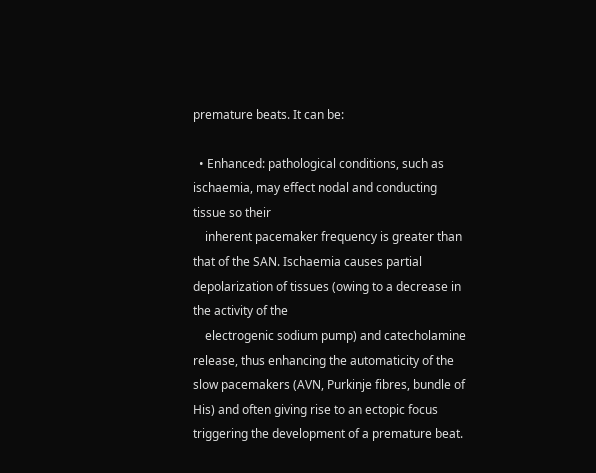premature beats. It can be:

  • Enhanced: pathological conditions, such as ischaemia, may effect nodal and conducting tissue so their
    inherent pacemaker frequency is greater than that of the SAN. Ischaemia causes partial depolarization of tissues (owing to a decrease in the activity of the
    electrogenic sodium pump) and catecholamine release, thus enhancing the automaticity of the slow pacemakers (AVN, Purkinje fibres, bundle of His) and often giving rise to an ectopic focus triggering the development of a premature beat.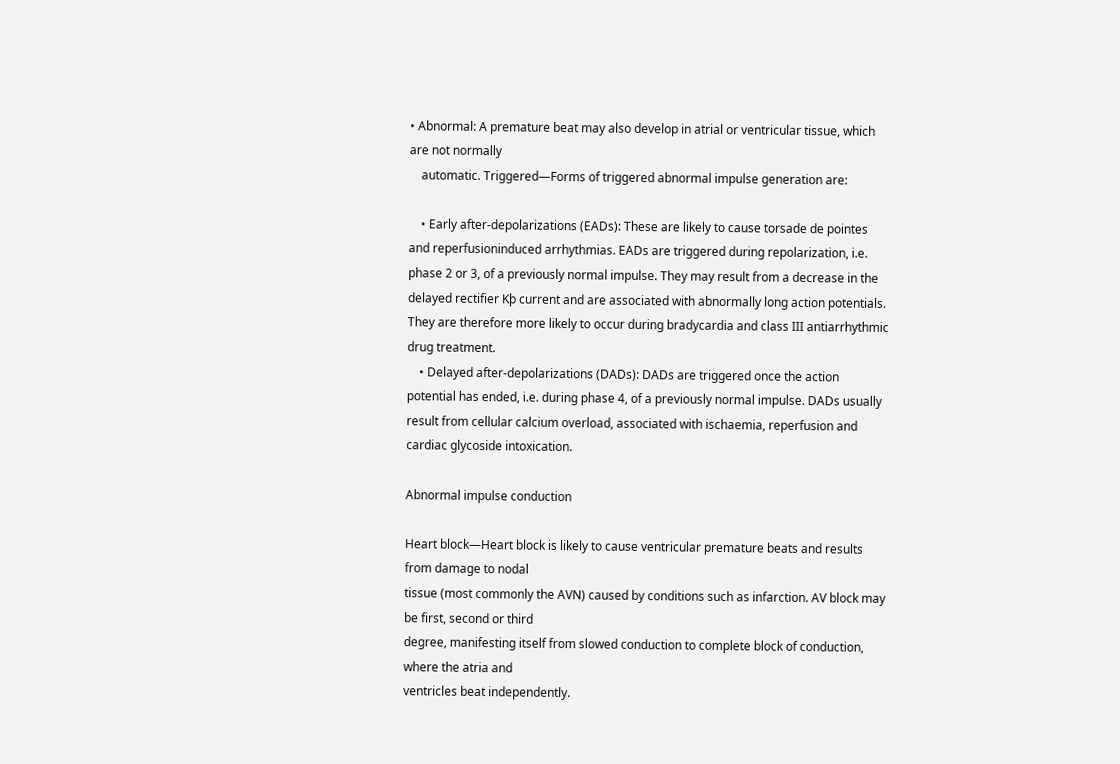• Abnormal: A premature beat may also develop in atrial or ventricular tissue, which are not normally
    automatic. Triggered—Forms of triggered abnormal impulse generation are:

    • Early after-depolarizations (EADs): These are likely to cause torsade de pointes and reperfusioninduced arrhythmias. EADs are triggered during repolarization, i.e. phase 2 or 3, of a previously normal impulse. They may result from a decrease in the delayed rectifier Kþ current and are associated with abnormally long action potentials. They are therefore more likely to occur during bradycardia and class III antiarrhythmic drug treatment.
    • Delayed after-depolarizations (DADs): DADs are triggered once the action potential has ended, i.e. during phase 4, of a previously normal impulse. DADs usually result from cellular calcium overload, associated with ischaemia, reperfusion and cardiac glycoside intoxication.

Abnormal impulse conduction

Heart block—Heart block is likely to cause ventricular premature beats and results from damage to nodal
tissue (most commonly the AVN) caused by conditions such as infarction. AV block may be first, second or third
degree, manifesting itself from slowed conduction to complete block of conduction, where the atria and
ventricles beat independently.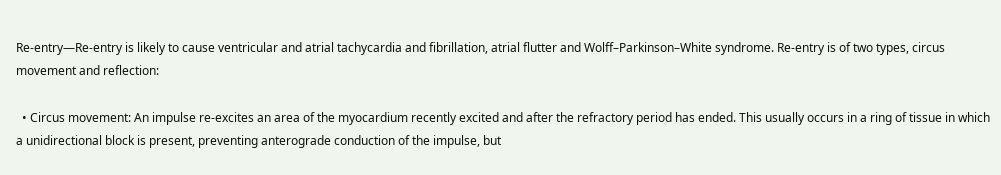Re-entry—Re-entry is likely to cause ventricular and atrial tachycardia and fibrillation, atrial flutter and Wolff–Parkinson–White syndrome. Re-entry is of two types, circus movement and reflection:

  • Circus movement: An impulse re-excites an area of the myocardium recently excited and after the refractory period has ended. This usually occurs in a ring of tissue in which a unidirectional block is present, preventing anterograde conduction of the impulse, but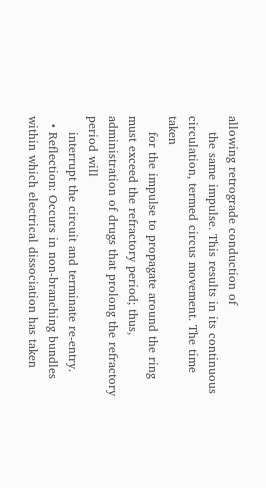allowing retrograde conduction of
    the same impulse. This results in its continuous circulation, termed circus movement. The time taken
    for the impulse to propagate around the ring must exceed the refractory period; thus, administration of drugs that prolong the refractory period will
    interrupt the circuit and terminate re-entry.
  • Reflection: Occurs in non-branching bundles within which electrical dissociation has taken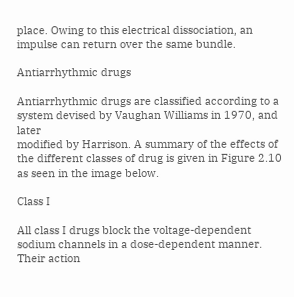place. Owing to this electrical dissociation, an impulse can return over the same bundle.

Antiarrhythmic drugs

Antiarrhythmic drugs are classified according to a system devised by Vaughan Williams in 1970, and later
modified by Harrison. A summary of the effects of the different classes of drug is given in Figure 2.10 as seen in the image below.

Class I

All class I drugs block the voltage-dependent sodium channels in a dose-dependent manner. Their action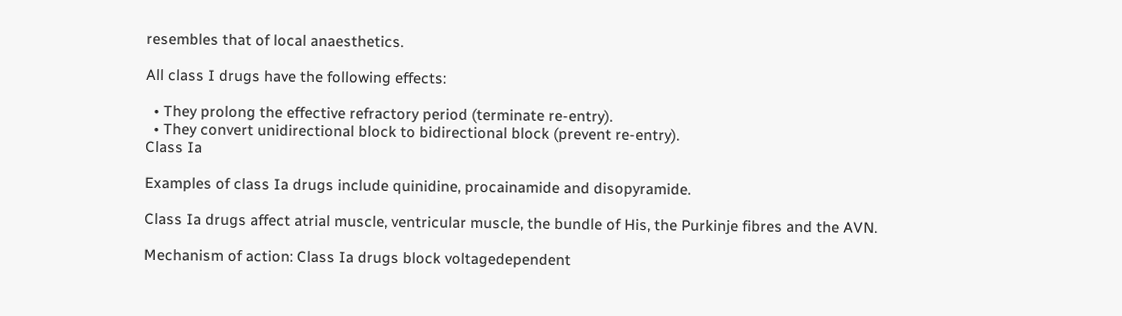resembles that of local anaesthetics.

All class I drugs have the following effects:

  • They prolong the effective refractory period (terminate re-entry).
  • They convert unidirectional block to bidirectional block (prevent re-entry).
Class Ia

Examples of class Ia drugs include quinidine, procainamide and disopyramide.

Class Ia drugs affect atrial muscle, ventricular muscle, the bundle of His, the Purkinje fibres and the AVN.

Mechanism of action: Class Ia drugs block voltagedependent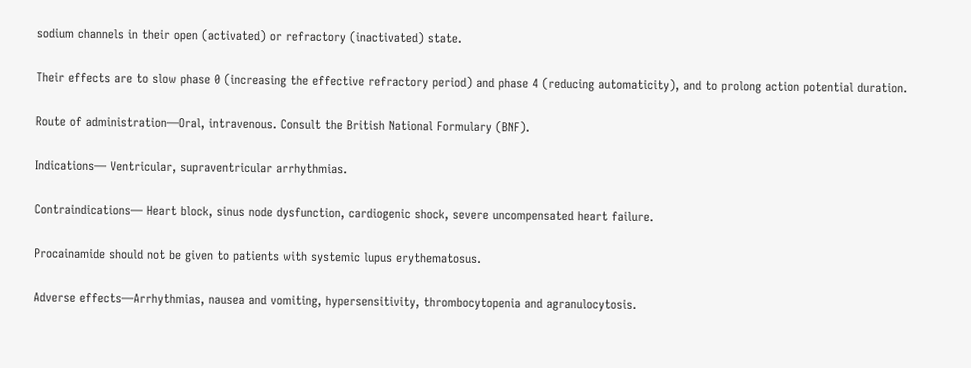sodium channels in their open (activated) or refractory (inactivated) state.

Their effects are to slow phase 0 (increasing the effective refractory period) and phase 4 (reducing automaticity), and to prolong action potential duration.

Route of administration—Oral, intravenous. Consult the British National Formulary (BNF).

Indications— Ventricular, supraventricular arrhythmias.

Contraindications— Heart block, sinus node dysfunction, cardiogenic shock, severe uncompensated heart failure.

Procainamide should not be given to patients with systemic lupus erythematosus.

Adverse effects—Arrhythmias, nausea and vomiting, hypersensitivity, thrombocytopenia and agranulocytosis.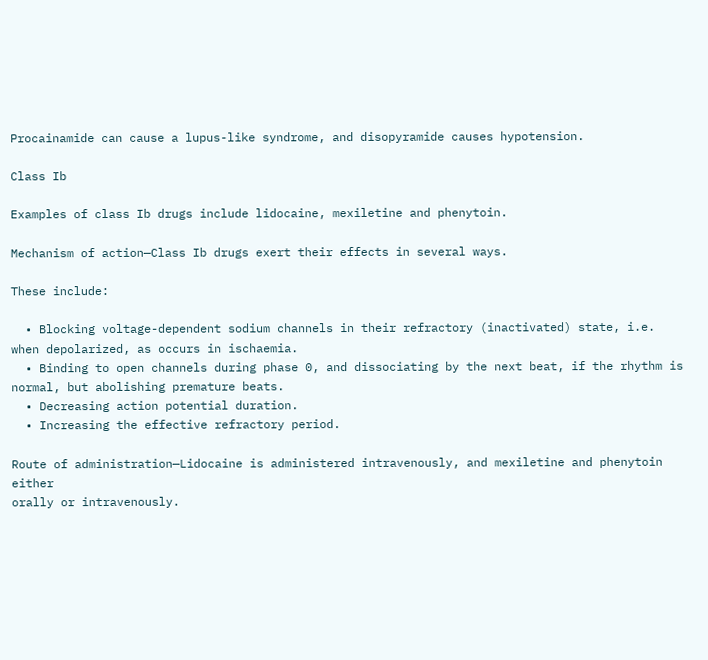Procainamide can cause a lupus-like syndrome, and disopyramide causes hypotension.

Class Ib

Examples of class Ib drugs include lidocaine, mexiletine and phenytoin.

Mechanism of action—Class Ib drugs exert their effects in several ways.

These include:

  • Blocking voltage-dependent sodium channels in their refractory (inactivated) state, i.e. when depolarized, as occurs in ischaemia.
  • Binding to open channels during phase 0, and dissociating by the next beat, if the rhythm is normal, but abolishing premature beats.
  • Decreasing action potential duration.
  • Increasing the effective refractory period.

Route of administration—Lidocaine is administered intravenously, and mexiletine and phenytoin either
orally or intravenously.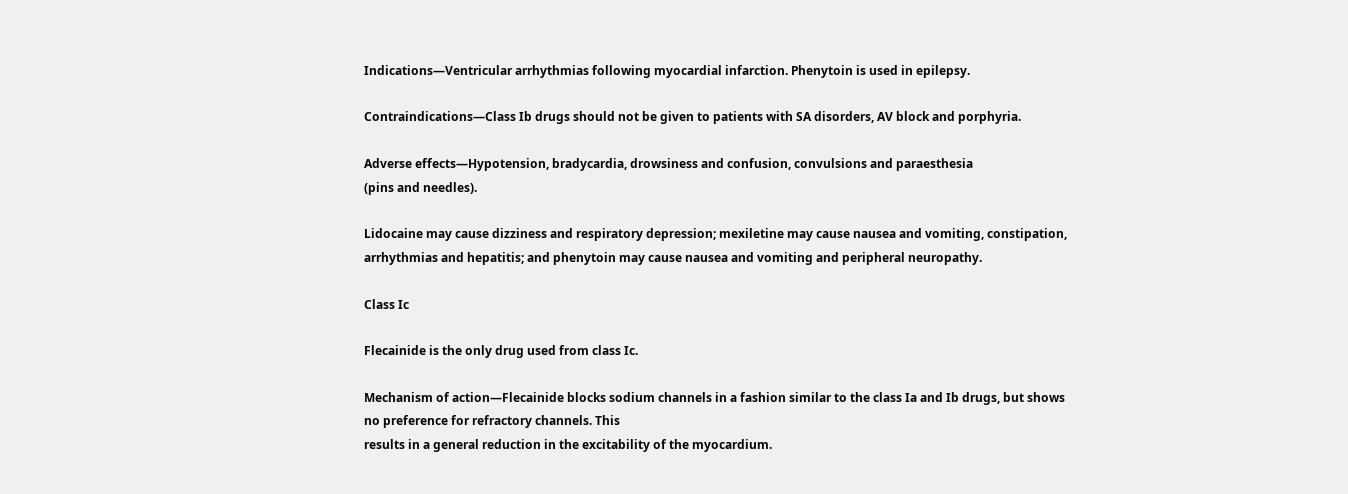Indications—Ventricular arrhythmias following myocardial infarction. Phenytoin is used in epilepsy.

Contraindications—Class Ib drugs should not be given to patients with SA disorders, AV block and porphyria.

Adverse effects—Hypotension, bradycardia, drowsiness and confusion, convulsions and paraesthesia
(pins and needles).

Lidocaine may cause dizziness and respiratory depression; mexiletine may cause nausea and vomiting, constipation, arrhythmias and hepatitis; and phenytoin may cause nausea and vomiting and peripheral neuropathy.

Class Ic

Flecainide is the only drug used from class Ic.

Mechanism of action—Flecainide blocks sodium channels in a fashion similar to the class Ia and Ib drugs, but shows no preference for refractory channels. This
results in a general reduction in the excitability of the myocardium.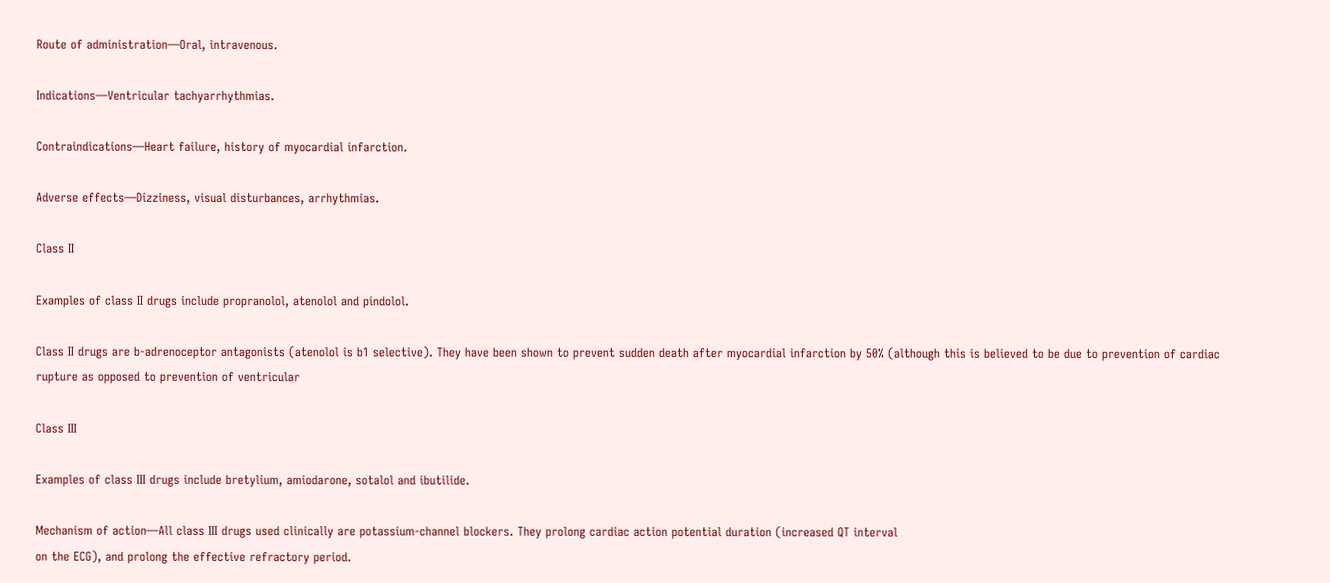Route of administration—Oral, intravenous.

Indications—Ventricular tachyarrhythmias.

Contraindications—Heart failure, history of myocardial infarction.

Adverse effects—Dizziness, visual disturbances, arrhythmias.

Class II

Examples of class II drugs include propranolol, atenolol and pindolol.

Class II drugs are b-adrenoceptor antagonists (atenolol is b1 selective). They have been shown to prevent sudden death after myocardial infarction by 50% (although this is believed to be due to prevention of cardiac rupture as opposed to prevention of ventricular

Class III

Examples of class III drugs include bretylium, amiodarone, sotalol and ibutilide.

Mechanism of action—All class III drugs used clinically are potassium-channel blockers. They prolong cardiac action potential duration (increased QT interval
on the ECG), and prolong the effective refractory period.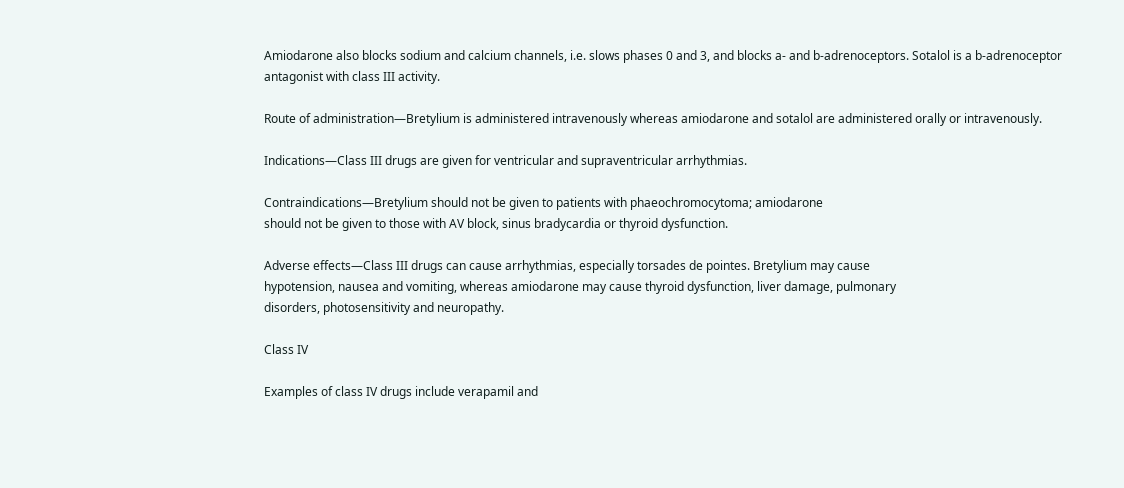Amiodarone also blocks sodium and calcium channels, i.e. slows phases 0 and 3, and blocks a- and b-adrenoceptors. Sotalol is a b-adrenoceptor antagonist with class III activity.

Route of administration—Bretylium is administered intravenously whereas amiodarone and sotalol are administered orally or intravenously.

Indications—Class III drugs are given for ventricular and supraventricular arrhythmias.

Contraindications—Bretylium should not be given to patients with phaeochromocytoma; amiodarone
should not be given to those with AV block, sinus bradycardia or thyroid dysfunction.

Adverse effects—Class III drugs can cause arrhythmias, especially torsades de pointes. Bretylium may cause
hypotension, nausea and vomiting, whereas amiodarone may cause thyroid dysfunction, liver damage, pulmonary
disorders, photosensitivity and neuropathy.

Class IV

Examples of class IV drugs include verapamil and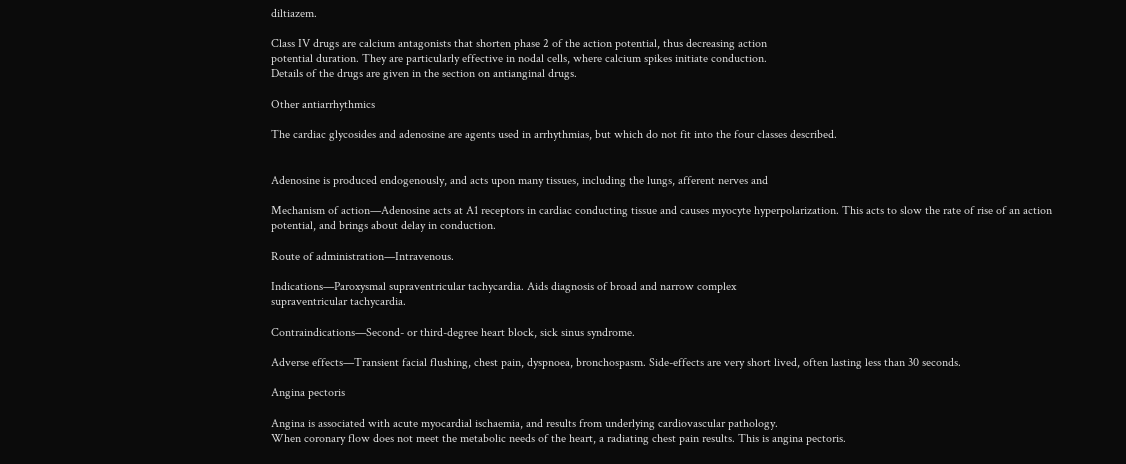diltiazem.

Class IV drugs are calcium antagonists that shorten phase 2 of the action potential, thus decreasing action
potential duration. They are particularly effective in nodal cells, where calcium spikes initiate conduction.
Details of the drugs are given in the section on antianginal drugs.

Other antiarrhythmics

The cardiac glycosides and adenosine are agents used in arrhythmias, but which do not fit into the four classes described.


Adenosine is produced endogenously, and acts upon many tissues, including the lungs, afferent nerves and

Mechanism of action—Adenosine acts at A1 receptors in cardiac conducting tissue and causes myocyte hyperpolarization. This acts to slow the rate of rise of an action potential, and brings about delay in conduction.

Route of administration—Intravenous.

Indications—Paroxysmal supraventricular tachycardia. Aids diagnosis of broad and narrow complex
supraventricular tachycardia.

Contraindications—Second- or third-degree heart block, sick sinus syndrome.

Adverse effects—Transient facial flushing, chest pain, dyspnoea, bronchospasm. Side-effects are very short lived, often lasting less than 30 seconds.

Angina pectoris

Angina is associated with acute myocardial ischaemia, and results from underlying cardiovascular pathology.
When coronary flow does not meet the metabolic needs of the heart, a radiating chest pain results. This is angina pectoris.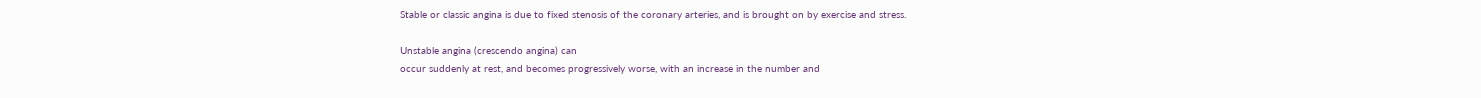Stable or classic angina is due to fixed stenosis of the coronary arteries, and is brought on by exercise and stress.

Unstable angina (crescendo angina) can
occur suddenly at rest, and becomes progressively worse, with an increase in the number and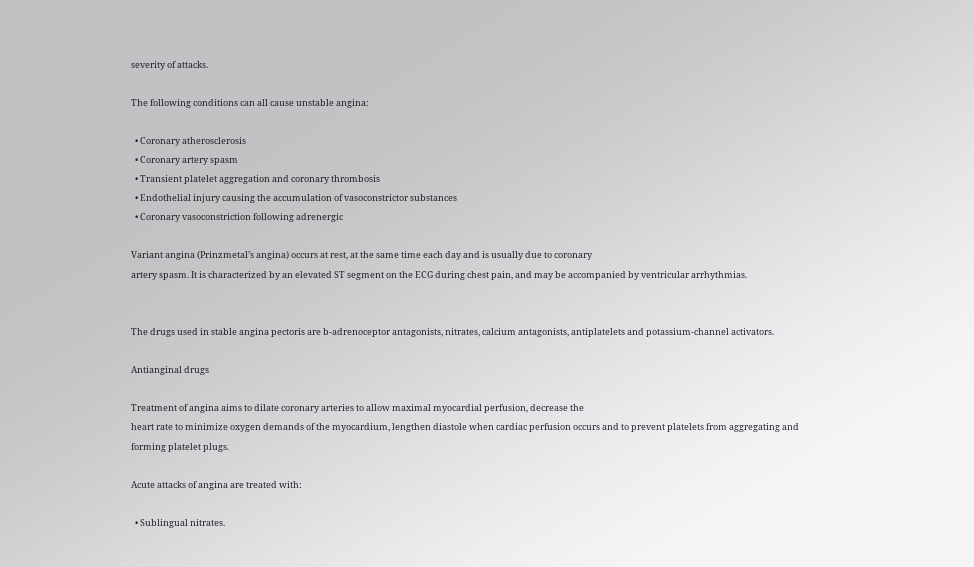severity of attacks.

The following conditions can all cause unstable angina:

  • Coronary atherosclerosis
  • Coronary artery spasm
  • Transient platelet aggregation and coronary thrombosis
  • Endothelial injury causing the accumulation of vasoconstrictor substances
  • Coronary vasoconstriction following adrenergic

Variant angina (Prinzmetal’s angina) occurs at rest, at the same time each day and is usually due to coronary
artery spasm. It is characterized by an elevated ST segment on the ECG during chest pain, and may be accompanied by ventricular arrhythmias.


The drugs used in stable angina pectoris are b-adrenoceptor antagonists, nitrates, calcium antagonists, antiplatelets and potassium-channel activators.

Antianginal drugs

Treatment of angina aims to dilate coronary arteries to allow maximal myocardial perfusion, decrease the
heart rate to minimize oxygen demands of the myocardium, lengthen diastole when cardiac perfusion occurs and to prevent platelets from aggregating and
forming platelet plugs.

Acute attacks of angina are treated with:

  • Sublingual nitrates.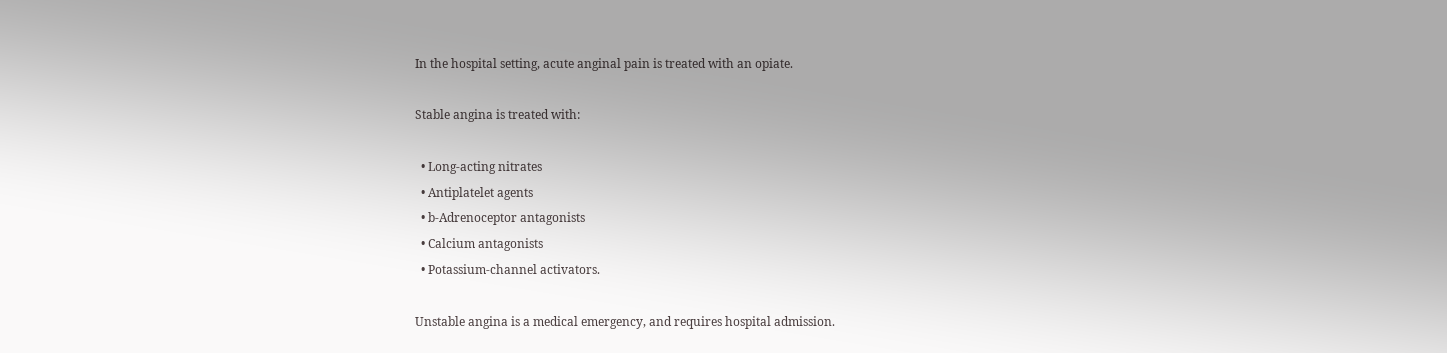In the hospital setting, acute anginal pain is treated with an opiate.

Stable angina is treated with:

  • Long-acting nitrates
  • Antiplatelet agents
  • b-Adrenoceptor antagonists
  • Calcium antagonists
  • Potassium-channel activators.

Unstable angina is a medical emergency, and requires hospital admission.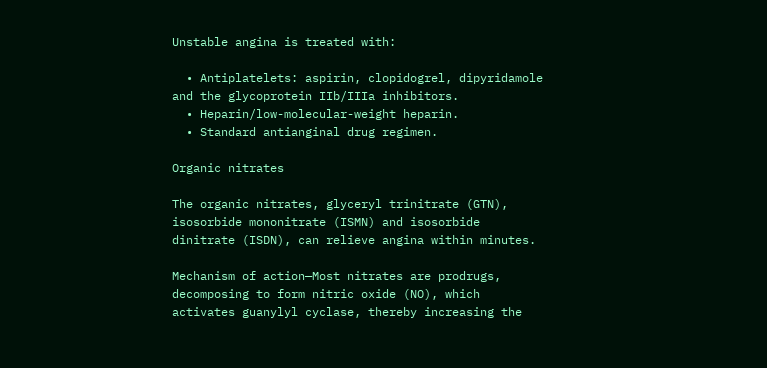Unstable angina is treated with:

  • Antiplatelets: aspirin, clopidogrel, dipyridamole and the glycoprotein IIb/IIIa inhibitors.
  • Heparin/low-molecular-weight heparin.
  • Standard antianginal drug regimen.

Organic nitrates

The organic nitrates, glyceryl trinitrate (GTN), isosorbide mononitrate (ISMN) and isosorbide dinitrate (ISDN), can relieve angina within minutes.

Mechanism of action—Most nitrates are prodrugs, decomposing to form nitric oxide (NO), which activates guanylyl cyclase, thereby increasing the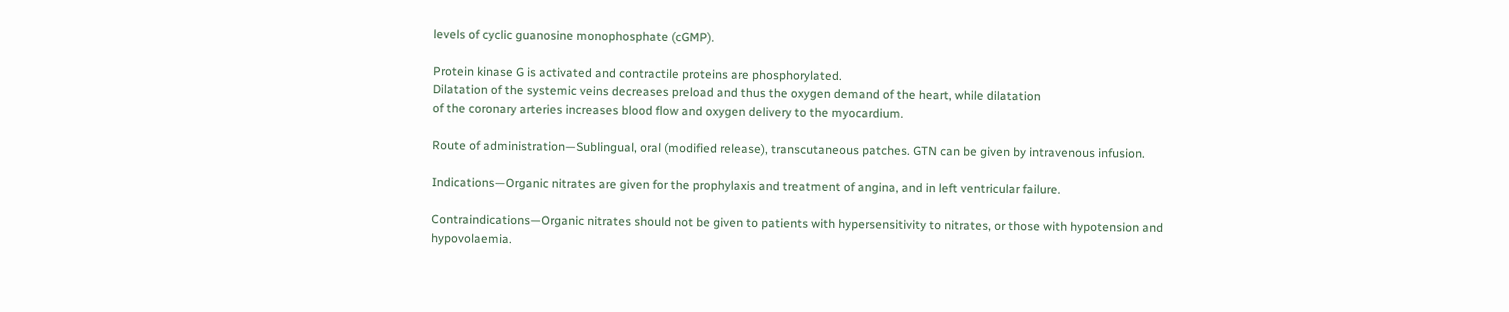levels of cyclic guanosine monophosphate (cGMP).

Protein kinase G is activated and contractile proteins are phosphorylated.
Dilatation of the systemic veins decreases preload and thus the oxygen demand of the heart, while dilatation
of the coronary arteries increases blood flow and oxygen delivery to the myocardium.

Route of administration—Sublingual, oral (modified release), transcutaneous patches. GTN can be given by intravenous infusion.

Indications—Organic nitrates are given for the prophylaxis and treatment of angina, and in left ventricular failure.

Contraindications—Organic nitrates should not be given to patients with hypersensitivity to nitrates, or those with hypotension and hypovolaemia.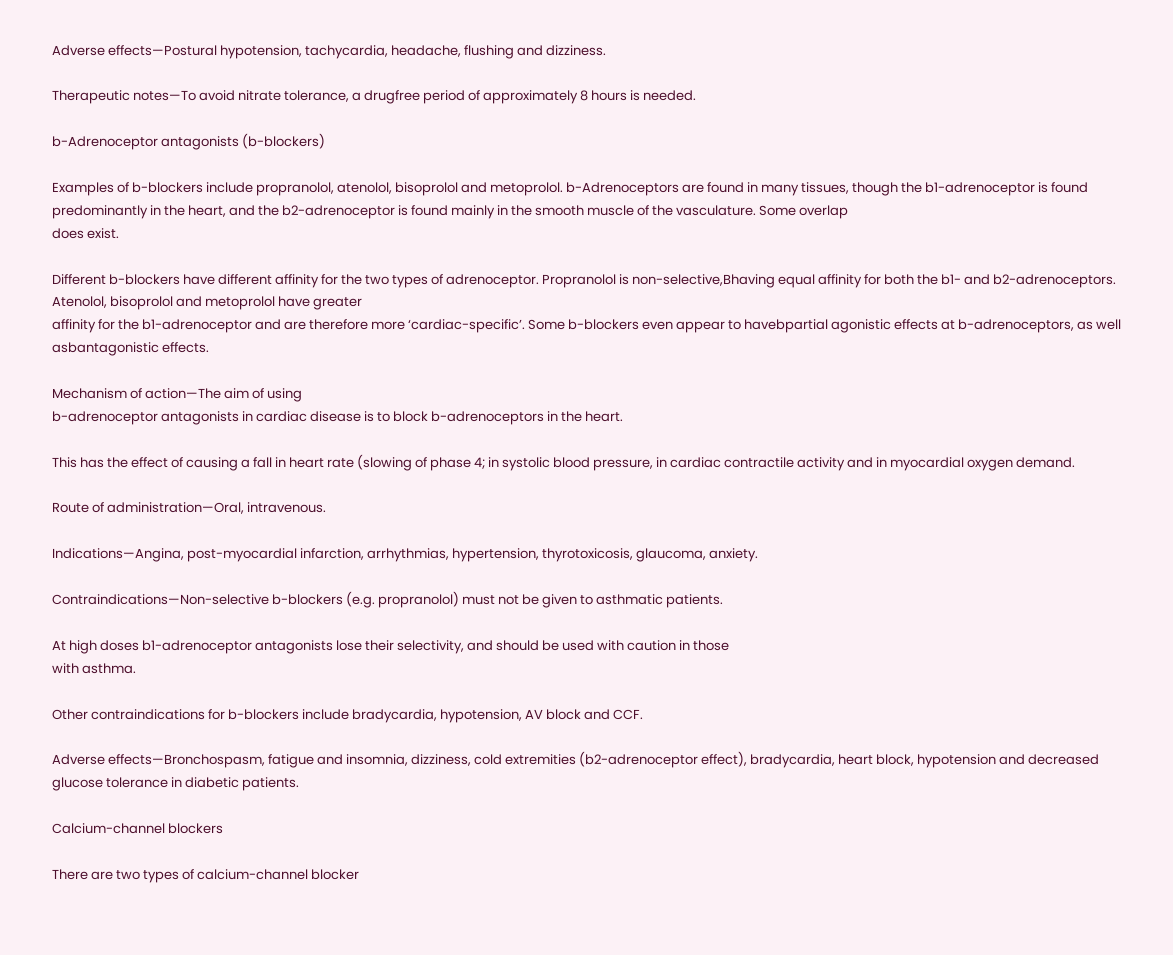Adverse effects—Postural hypotension, tachycardia, headache, flushing and dizziness.

Therapeutic notes—To avoid nitrate tolerance, a drugfree period of approximately 8 hours is needed.

b-Adrenoceptor antagonists (b-blockers)

Examples of b-blockers include propranolol, atenolol, bisoprolol and metoprolol. b-Adrenoceptors are found in many tissues, though the b1-adrenoceptor is found predominantly in the heart, and the b2-adrenoceptor is found mainly in the smooth muscle of the vasculature. Some overlap
does exist.

Different b-blockers have different affinity for the two types of adrenoceptor. Propranolol is non-selective,Bhaving equal affinity for both the b1- and b2-adrenoceptors. Atenolol, bisoprolol and metoprolol have greater
affinity for the b1-adrenoceptor and are therefore more ‘cardiac-specific’. Some b-blockers even appear to havebpartial agonistic effects at b-adrenoceptors, as well asbantagonistic effects.

Mechanism of action—The aim of using
b-adrenoceptor antagonists in cardiac disease is to block b-adrenoceptors in the heart.

This has the effect of causing a fall in heart rate (slowing of phase 4; in systolic blood pressure, in cardiac contractile activity and in myocardial oxygen demand.

Route of administration—Oral, intravenous.

Indications—Angina, post-myocardial infarction, arrhythmias, hypertension, thyrotoxicosis, glaucoma, anxiety.

Contraindications—Non-selective b-blockers (e.g. propranolol) must not be given to asthmatic patients.

At high doses b1-adrenoceptor antagonists lose their selectivity, and should be used with caution in those
with asthma.

Other contraindications for b-blockers include bradycardia, hypotension, AV block and CCF.

Adverse effects—Bronchospasm, fatigue and insomnia, dizziness, cold extremities (b2-adrenoceptor effect), bradycardia, heart block, hypotension and decreased
glucose tolerance in diabetic patients.

Calcium-channel blockers

There are two types of calcium-channel blocker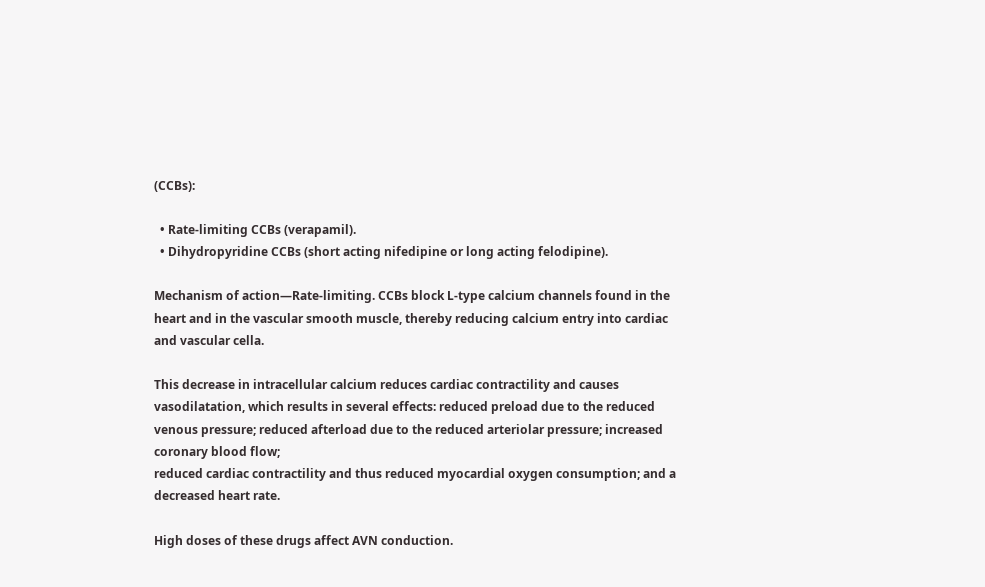(CCBs):

  • Rate-limiting CCBs (verapamil).
  • Dihydropyridine CCBs (short acting nifedipine or long acting felodipine).

Mechanism of action—Rate-limiting. CCBs block L-type calcium channels found in the heart and in the vascular smooth muscle, thereby reducing calcium entry into cardiac and vascular cella.

This decrease in intracellular calcium reduces cardiac contractility and causes vasodilatation, which results in several effects: reduced preload due to the reduced venous pressure; reduced afterload due to the reduced arteriolar pressure; increased coronary blood flow;
reduced cardiac contractility and thus reduced myocardial oxygen consumption; and a decreased heart rate.

High doses of these drugs affect AVN conduction.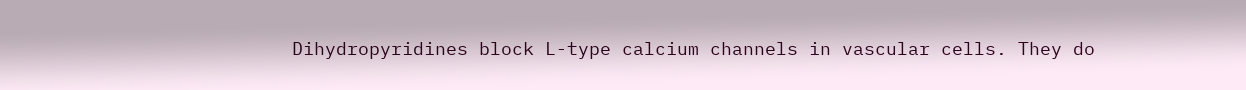Dihydropyridines block L-type calcium channels in vascular cells. They do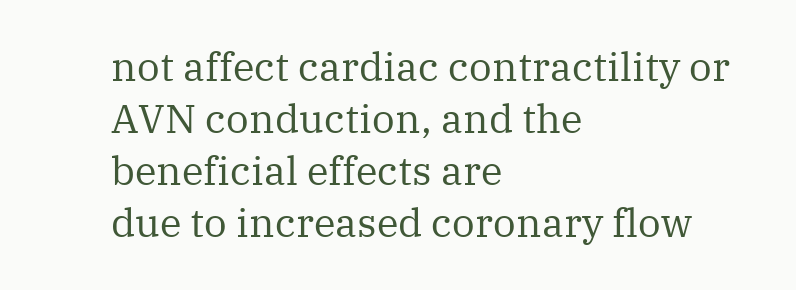not affect cardiac contractility or AVN conduction, and the beneficial effects are
due to increased coronary flow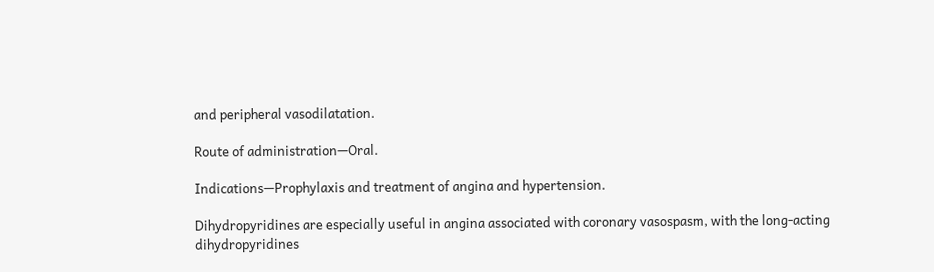and peripheral vasodilatation.

Route of administration—Oral.

Indications—Prophylaxis and treatment of angina and hypertension.

Dihydropyridines are especially useful in angina associated with coronary vasospasm, with the long-acting dihydropyridines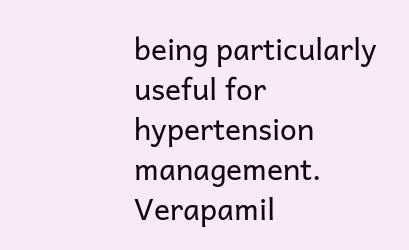being particularly useful for hypertension management. Verapamil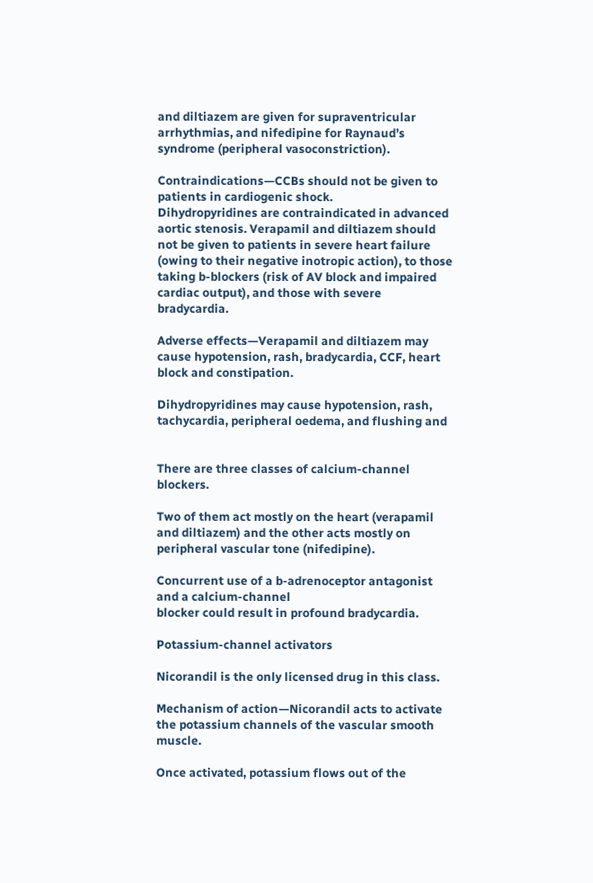and diltiazem are given for supraventricular arrhythmias, and nifedipine for Raynaud’s syndrome (peripheral vasoconstriction).

Contraindications—CCBs should not be given to patients in cardiogenic shock.
Dihydropyridines are contraindicated in advanced aortic stenosis. Verapamil and diltiazem should not be given to patients in severe heart failure (owing to their negative inotropic action), to those taking b-blockers (risk of AV block and impaired cardiac output), and those with severe bradycardia.

Adverse effects—Verapamil and diltiazem may cause hypotension, rash, bradycardia, CCF, heart block and constipation.

Dihydropyridines may cause hypotension, rash, tachycardia, peripheral oedema, and flushing and


There are three classes of calcium-channel blockers.

Two of them act mostly on the heart (verapamil and diltiazem) and the other acts mostly on peripheral vascular tone (nifedipine).

Concurrent use of a b-adrenoceptor antagonist and a calcium-channel
blocker could result in profound bradycardia.

Potassium-channel activators

Nicorandil is the only licensed drug in this class.

Mechanism of action—Nicorandil acts to activate the potassium channels of the vascular smooth muscle.

Once activated, potassium flows out of the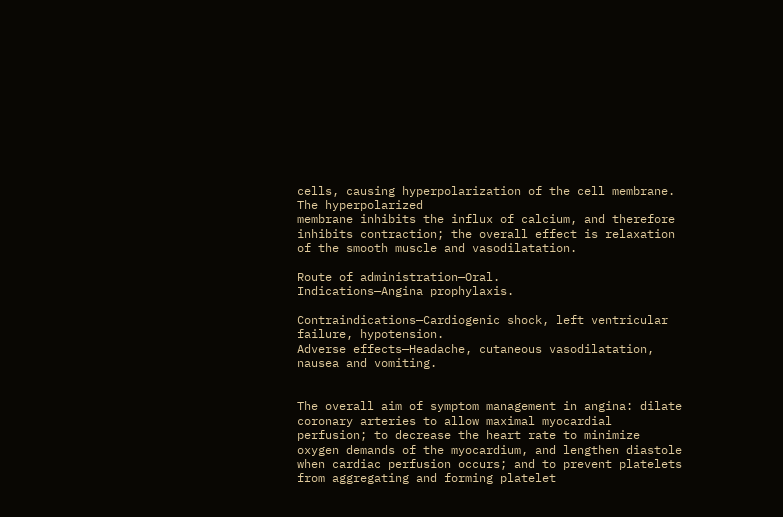cells, causing hyperpolarization of the cell membrane. The hyperpolarized
membrane inhibits the influx of calcium, and therefore inhibits contraction; the overall effect is relaxation of the smooth muscle and vasodilatation.

Route of administration—Oral.
Indications—Angina prophylaxis.

Contraindications—Cardiogenic shock, left ventricular failure, hypotension.
Adverse effects—Headache, cutaneous vasodilatation, nausea and vomiting.


The overall aim of symptom management in angina: dilate coronary arteries to allow maximal myocardial
perfusion; to decrease the heart rate to minimize oxygen demands of the myocardium, and lengthen diastole when cardiac perfusion occurs; and to prevent platelets from aggregating and forming platelet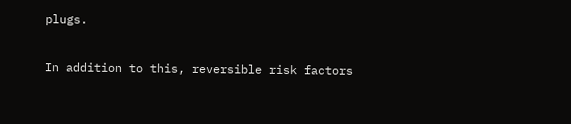plugs.

In addition to this, reversible risk factors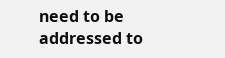need to be addressed to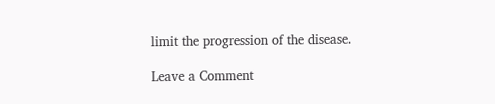limit the progression of the disease.

Leave a Comment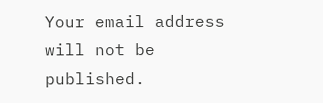Your email address will not be published.